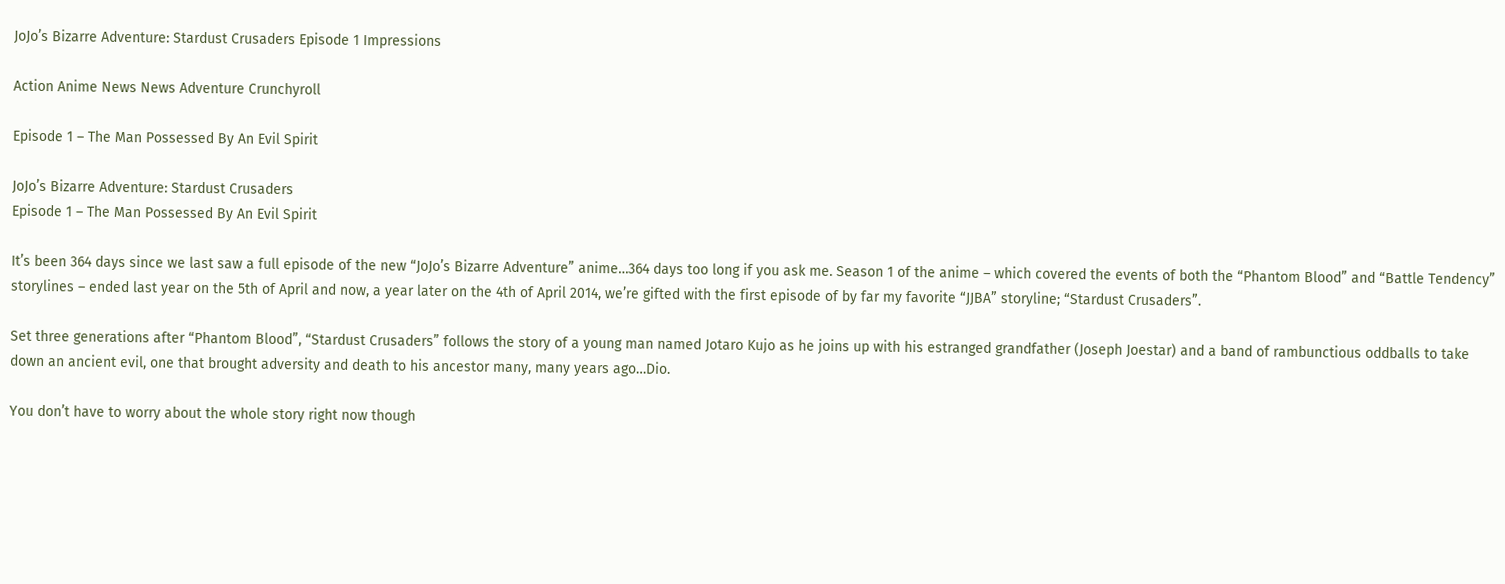JoJo’s Bizarre Adventure: Stardust Crusaders Episode 1 Impressions

Action Anime News News Adventure Crunchyroll

Episode 1 – The Man Possessed By An Evil Spirit

JoJo’s Bizarre Adventure: Stardust Crusaders
Episode 1 – The Man Possessed By An Evil Spirit

It’s been 364 days since we last saw a full episode of the new “JoJo’s Bizarre Adventure” anime…364 days too long if you ask me. Season 1 of the anime – which covered the events of both the “Phantom Blood” and “Battle Tendency” storylines – ended last year on the 5th of April and now, a year later on the 4th of April 2014, we’re gifted with the first episode of by far my favorite “JJBA” storyline; “Stardust Crusaders”.

Set three generations after “Phantom Blood”, “Stardust Crusaders” follows the story of a young man named Jotaro Kujo as he joins up with his estranged grandfather (Joseph Joestar) and a band of rambunctious oddballs to take down an ancient evil, one that brought adversity and death to his ancestor many, many years ago…Dio.

You don’t have to worry about the whole story right now though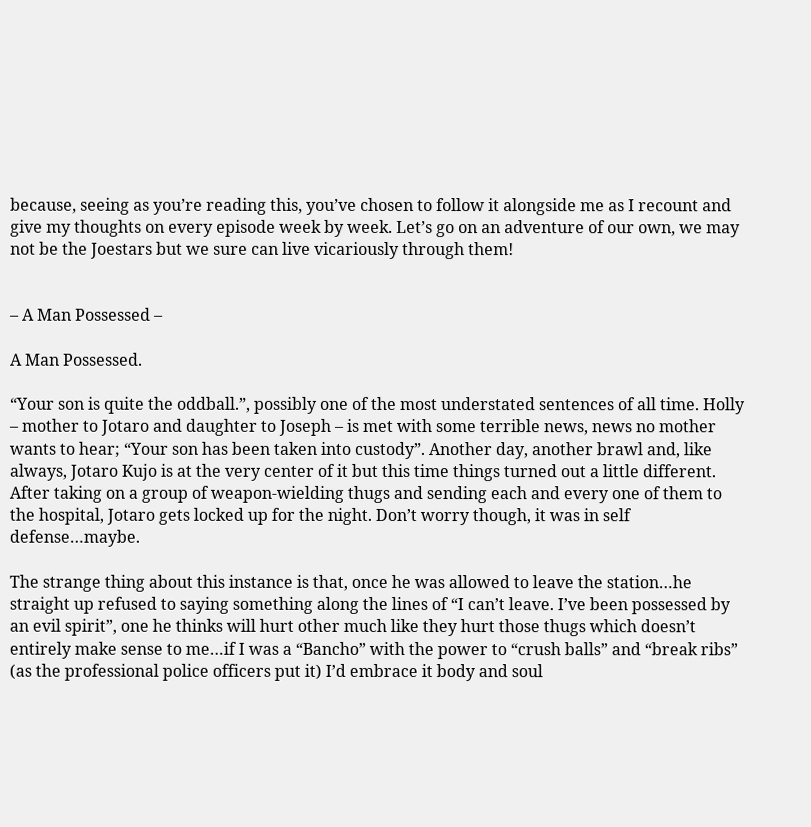because, seeing as you’re reading this, you’ve chosen to follow it alongside me as I recount and give my thoughts on every episode week by week. Let’s go on an adventure of our own, we may not be the Joestars but we sure can live vicariously through them!


– A Man Possessed –

A Man Possessed.

“Your son is quite the oddball.”, possibly one of the most understated sentences of all time. Holly – mother to Jotaro and daughter to Joseph – is met with some terrible news, news no mother wants to hear; “Your son has been taken into custody”. Another day, another brawl and, like always, Jotaro Kujo is at the very center of it but this time things turned out a little different. After taking on a group of weapon-wielding thugs and sending each and every one of them to the hospital, Jotaro gets locked up for the night. Don’t worry though, it was in self defense…maybe.

The strange thing about this instance is that, once he was allowed to leave the station…he straight up refused to saying something along the lines of “I can’t leave. I’ve been possessed by an evil spirit”, one he thinks will hurt other much like they hurt those thugs which doesn’t entirely make sense to me…if I was a “Bancho” with the power to “crush balls” and “break ribs” (as the professional police officers put it) I’d embrace it body and soul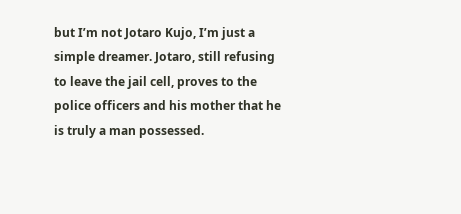but I’m not Jotaro Kujo, I’m just a simple dreamer. Jotaro, still refusing to leave the jail cell, proves to the police officers and his mother that he is truly a man possessed.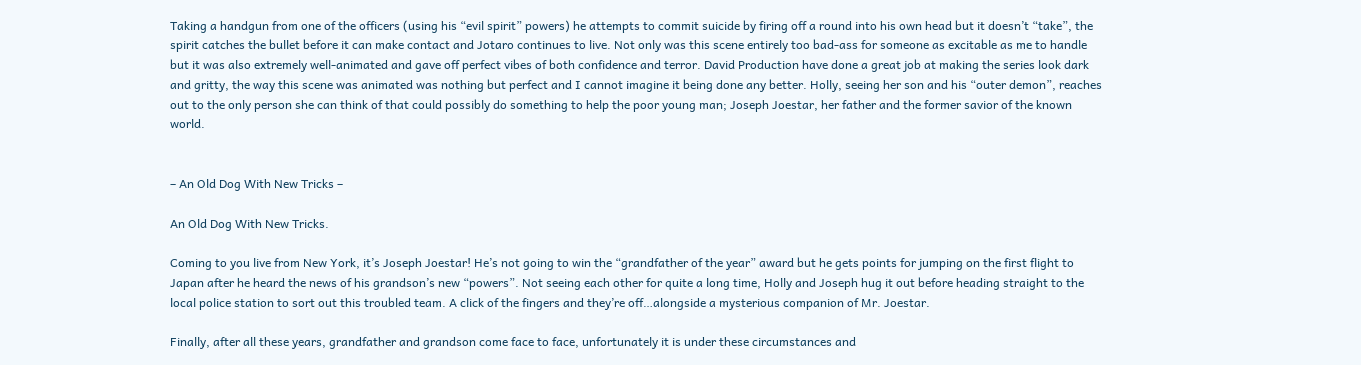Taking a handgun from one of the officers (using his “evil spirit” powers) he attempts to commit suicide by firing off a round into his own head but it doesn’t “take”, the spirit catches the bullet before it can make contact and Jotaro continues to live. Not only was this scene entirely too bad-ass for someone as excitable as me to handle but it was also extremely well-animated and gave off perfect vibes of both confidence and terror. David Production have done a great job at making the series look dark and gritty, the way this scene was animated was nothing but perfect and I cannot imagine it being done any better. Holly, seeing her son and his “outer demon”, reaches out to the only person she can think of that could possibly do something to help the poor young man; Joseph Joestar, her father and the former savior of the known world.


– An Old Dog With New Tricks –

An Old Dog With New Tricks.

Coming to you live from New York, it’s Joseph Joestar! He’s not going to win the “grandfather of the year” award but he gets points for jumping on the first flight to Japan after he heard the news of his grandson’s new “powers”. Not seeing each other for quite a long time, Holly and Joseph hug it out before heading straight to the local police station to sort out this troubled team. A click of the fingers and they’re off…alongside a mysterious companion of Mr. Joestar.

Finally, after all these years, grandfather and grandson come face to face, unfortunately it is under these circumstances and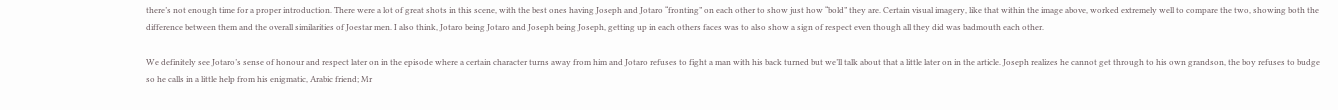there’s not enough time for a proper introduction. There were a lot of great shots in this scene, with the best ones having Joseph and Jotaro “fronting” on each other to show just how “bold” they are. Certain visual imagery, like that within the image above, worked extremely well to compare the two, showing both the difference between them and the overall similarities of Joestar men. I also think, Jotaro being Jotaro and Joseph being Joseph, getting up in each others faces was to also show a sign of respect even though all they did was badmouth each other.

We definitely see Jotaro’s sense of honour and respect later on in the episode where a certain character turns away from him and Jotaro refuses to fight a man with his back turned but we’ll talk about that a little later on in the article. Joseph realizes he cannot get through to his own grandson, the boy refuses to budge so he calls in a little help from his enigmatic, Arabic friend; Mr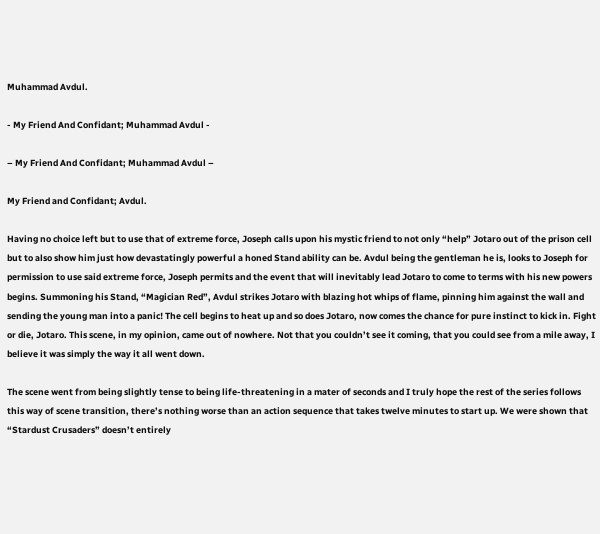Muhammad Avdul.

- My Friend And Confidant; Muhammad Avdul -

– My Friend And Confidant; Muhammad Avdul –

My Friend and Confidant; Avdul.

Having no choice left but to use that of extreme force, Joseph calls upon his mystic friend to not only “help” Jotaro out of the prison cell but to also show him just how devastatingly powerful a honed Stand ability can be. Avdul being the gentleman he is, looks to Joseph for permission to use said extreme force, Joseph permits and the event that will inevitably lead Jotaro to come to terms with his new powers begins. Summoning his Stand, “Magician Red”, Avdul strikes Jotaro with blazing hot whips of flame, pinning him against the wall and sending the young man into a panic! The cell begins to heat up and so does Jotaro, now comes the chance for pure instinct to kick in. Fight or die, Jotaro. This scene, in my opinion, came out of nowhere. Not that you couldn’t see it coming, that you could see from a mile away, I believe it was simply the way it all went down.

The scene went from being slightly tense to being life-threatening in a mater of seconds and I truly hope the rest of the series follows this way of scene transition, there’s nothing worse than an action sequence that takes twelve minutes to start up. We were shown that “Stardust Crusaders” doesn’t entirely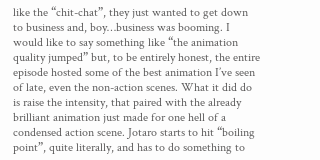like the “chit-chat”, they just wanted to get down to business and, boy…business was booming. I would like to say something like “the animation quality jumped” but, to be entirely honest, the entire episode hosted some of the best animation I’ve seen of late, even the non-action scenes. What it did do is raise the intensity, that paired with the already brilliant animation just made for one hell of a condensed action scene. Jotaro starts to hit “boiling point”, quite literally, and has to do something to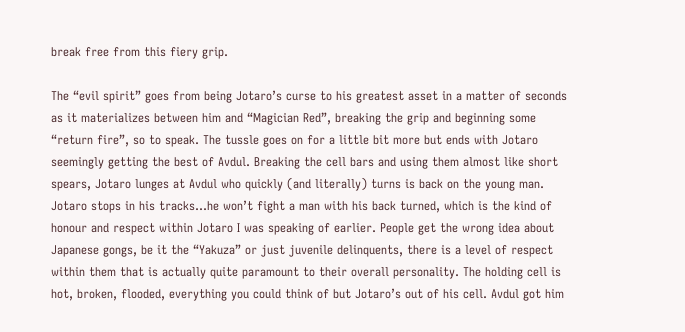break free from this fiery grip.

The “evil spirit” goes from being Jotaro’s curse to his greatest asset in a matter of seconds as it materializes between him and “Magician Red”, breaking the grip and beginning some “return fire”, so to speak. The tussle goes on for a little bit more but ends with Jotaro seemingly getting the best of Avdul. Breaking the cell bars and using them almost like short spears, Jotaro lunges at Avdul who quickly (and literally) turns is back on the young man. Jotaro stops in his tracks…he won’t fight a man with his back turned, which is the kind of honour and respect within Jotaro I was speaking of earlier. People get the wrong idea about Japanese gongs, be it the “Yakuza” or just juvenile delinquents, there is a level of respect within them that is actually quite paramount to their overall personality. The holding cell is hot, broken, flooded, everything you could think of but Jotaro’s out of his cell. Avdul got him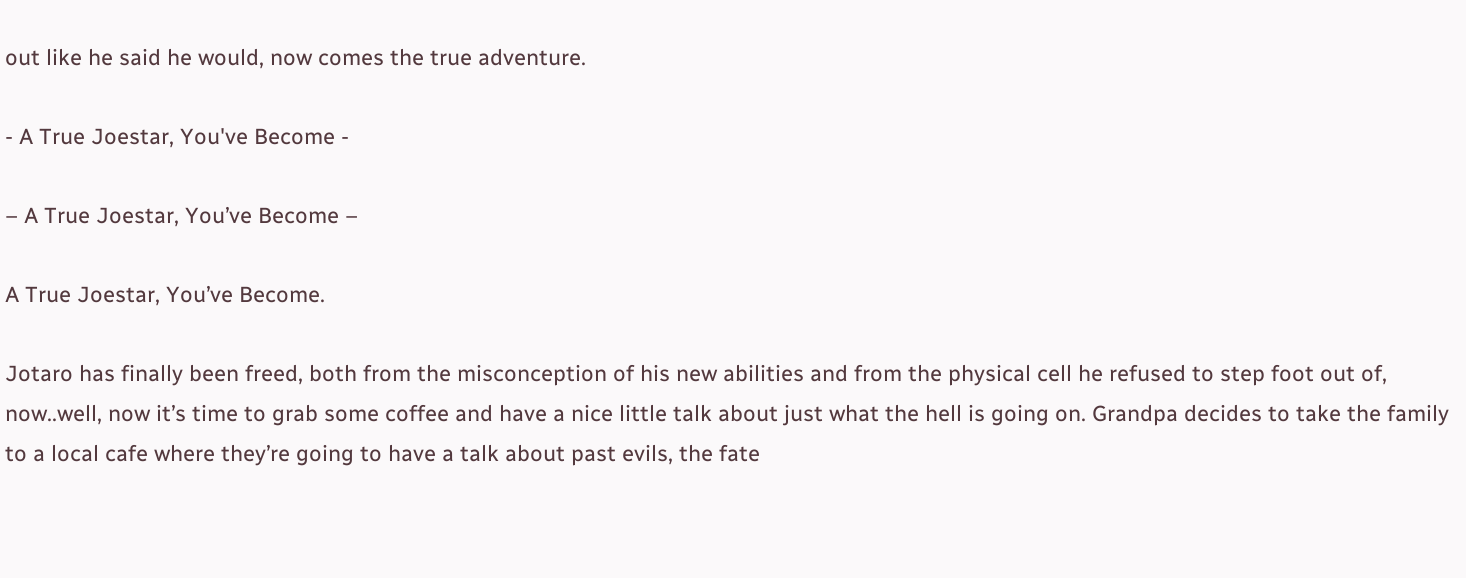out like he said he would, now comes the true adventure.

- A True Joestar, You've Become -

– A True Joestar, You’ve Become –

A True Joestar, You’ve Become.

Jotaro has finally been freed, both from the misconception of his new abilities and from the physical cell he refused to step foot out of, now..well, now it’s time to grab some coffee and have a nice little talk about just what the hell is going on. Grandpa decides to take the family to a local cafe where they’re going to have a talk about past evils, the fate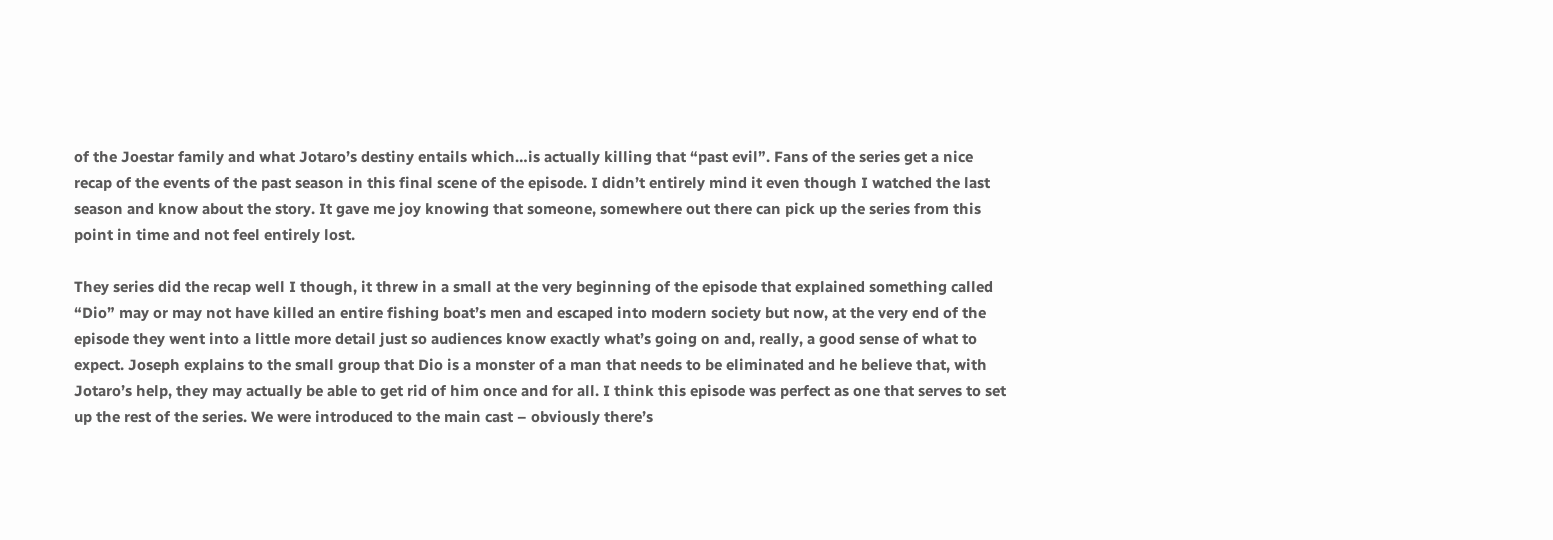of the Joestar family and what Jotaro’s destiny entails which…is actually killing that “past evil”. Fans of the series get a nice recap of the events of the past season in this final scene of the episode. I didn’t entirely mind it even though I watched the last season and know about the story. It gave me joy knowing that someone, somewhere out there can pick up the series from this point in time and not feel entirely lost.

They series did the recap well I though, it threw in a small at the very beginning of the episode that explained something called “Dio” may or may not have killed an entire fishing boat’s men and escaped into modern society but now, at the very end of the episode they went into a little more detail just so audiences know exactly what’s going on and, really, a good sense of what to expect. Joseph explains to the small group that Dio is a monster of a man that needs to be eliminated and he believe that, with Jotaro’s help, they may actually be able to get rid of him once and for all. I think this episode was perfect as one that serves to set up the rest of the series. We were introduced to the main cast – obviously there’s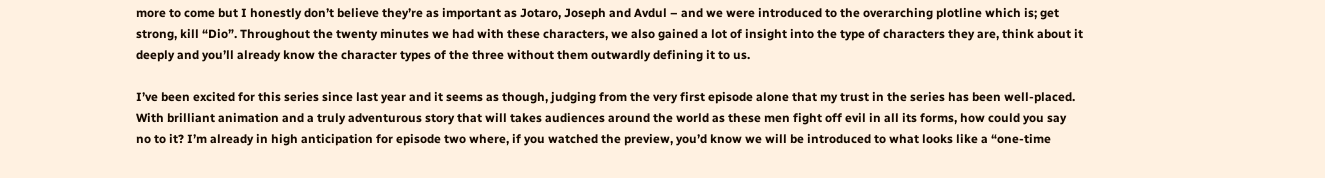more to come but I honestly don’t believe they’re as important as Jotaro, Joseph and Avdul – and we were introduced to the overarching plotline which is; get strong, kill “Dio”. Throughout the twenty minutes we had with these characters, we also gained a lot of insight into the type of characters they are, think about it deeply and you’ll already know the character types of the three without them outwardly defining it to us.

I’ve been excited for this series since last year and it seems as though, judging from the very first episode alone that my trust in the series has been well-placed. With brilliant animation and a truly adventurous story that will takes audiences around the world as these men fight off evil in all its forms, how could you say no to it? I’m already in high anticipation for episode two where, if you watched the preview, you’d know we will be introduced to what looks like a “one-time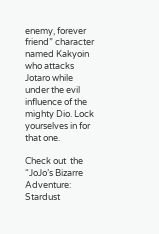enemy, forever friend” character named Kakyoin who attacks Jotaro while under the evil influence of the mighty Dio. Lock yourselves in for that one.

Check out  the “JoJo’s Bizarre Adventure: Stardust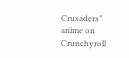Crusaders” anime on Crunchyroll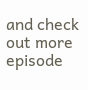and check out more episode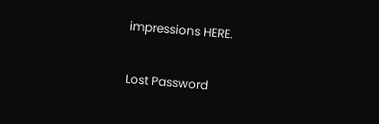impressions HERE.

Lost Password